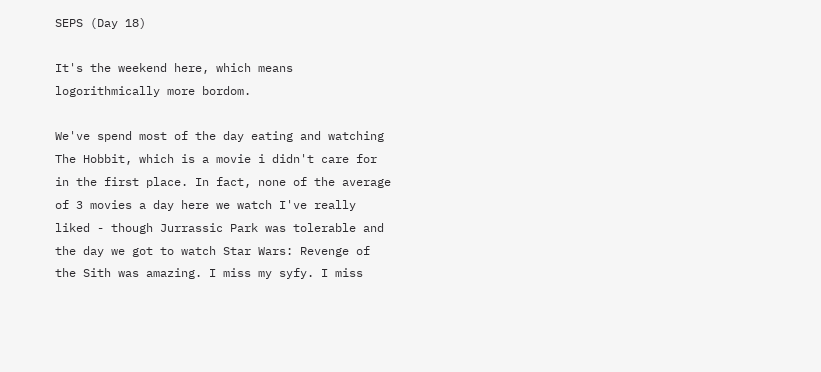SEPS (Day 18)

It's the weekend here, which means logorithmically more bordom.

We've spend most of the day eating and watching The Hobbit, which is a movie i didn't care for in the first place. In fact, none of the average of 3 movies a day here we watch I've really liked - though Jurrassic Park was tolerable and the day we got to watch Star Wars: Revenge of the Sith was amazing. I miss my syfy. I miss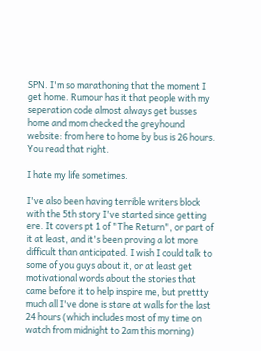SPN. I'm so marathoning that the moment I get home. Rumour has it that people with my seperation code almost always get busses home and mom checked the greyhound website: from here to home by bus is 26 hours. You read that right.

I hate my life sometimes.

I've also been having terrible writers block with the 5th story I've started since getting ere. It covers pt 1 of "The Return", or part of it at least, and it's been proving a lot more difficult than anticipated. I wish I could talk to some of you guys about it, or at least get motivational words about the stories that came before it to help inspire me, but prettty much all I've done is stare at walls for the last 24 hours (which includes most of my time on watch from midnight to 2am this morning)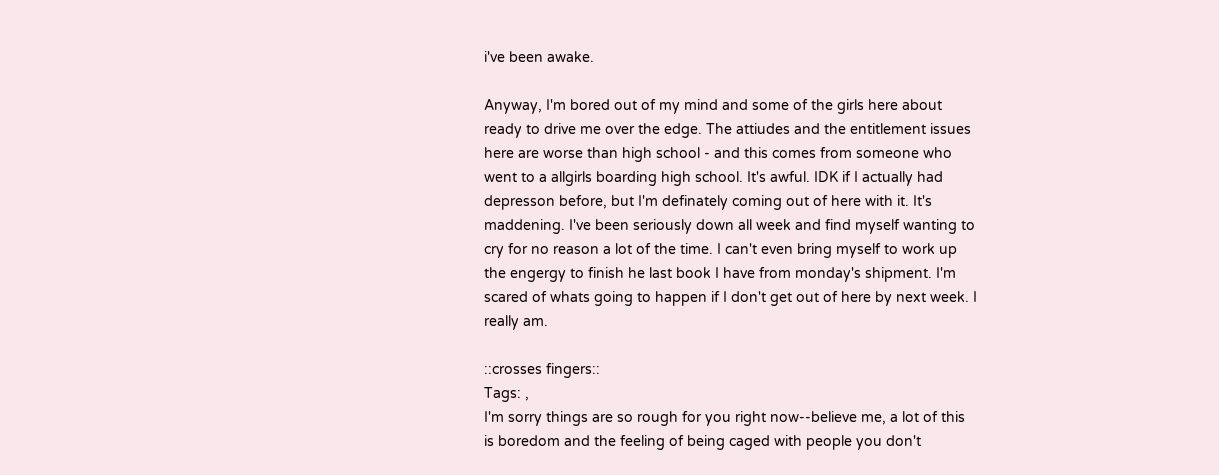i've been awake.

Anyway, I'm bored out of my mind and some of the girls here about ready to drive me over the edge. The attiudes and the entitlement issues here are worse than high school - and this comes from someone who went to a allgirls boarding high school. It's awful. IDK if I actually had depresson before, but I'm definately coming out of here with it. It's maddening. I've been seriously down all week and find myself wanting to cry for no reason a lot of the time. I can't even bring myself to work up the engergy to finish he last book I have from monday's shipment. I'm scared of whats going to happen if I don't get out of here by next week. I really am.

::crosses fingers::
Tags: ,
I'm sorry things are so rough for you right now--believe me, a lot of this is boredom and the feeling of being caged with people you don't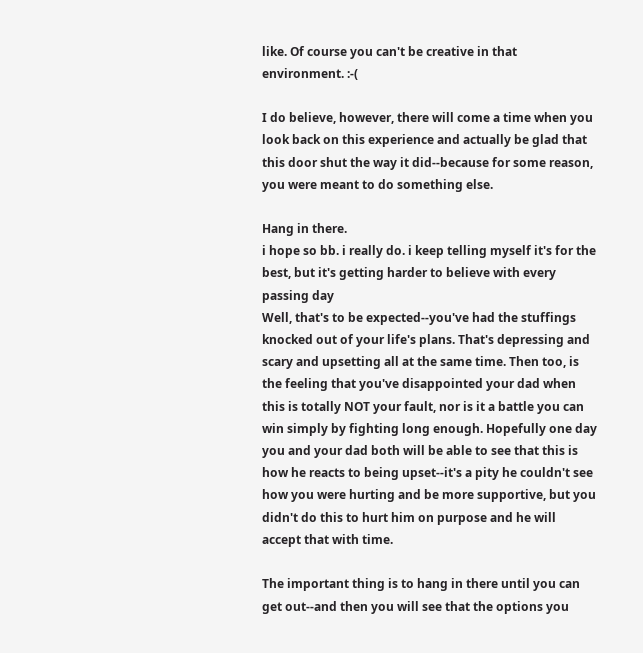like. Of course you can't be creative in that environment. :-(

I do believe, however, there will come a time when you look back on this experience and actually be glad that this door shut the way it did--because for some reason, you were meant to do something else.

Hang in there.
i hope so bb. i really do. i keep telling myself it's for the best, but it's getting harder to believe with every passing day
Well, that's to be expected--you've had the stuffings knocked out of your life's plans. That's depressing and scary and upsetting all at the same time. Then too, is the feeling that you've disappointed your dad when this is totally NOT your fault, nor is it a battle you can win simply by fighting long enough. Hopefully one day you and your dad both will be able to see that this is how he reacts to being upset--it's a pity he couldn't see how you were hurting and be more supportive, but you didn't do this to hurt him on purpose and he will accept that with time.

The important thing is to hang in there until you can get out--and then you will see that the options you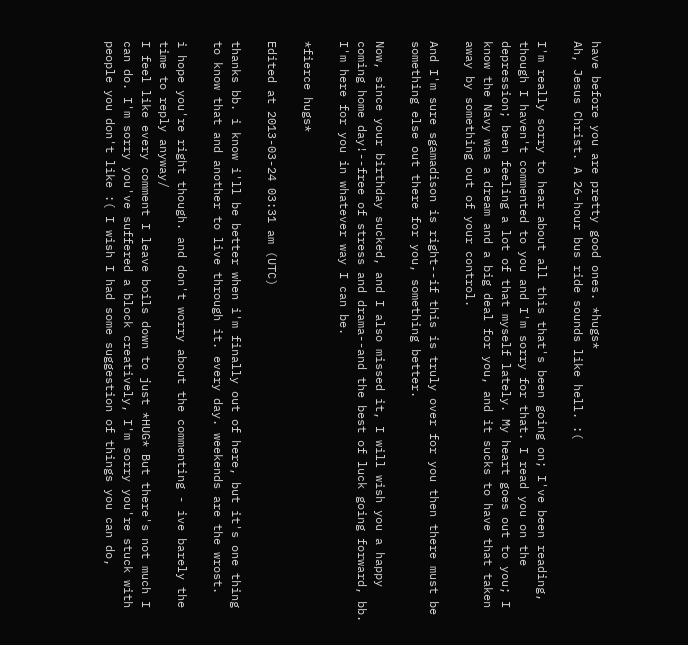have before you are pretty good ones. *hugs*
Ah, Jesus Christ. A 26-hour bus ride sounds like hell. :(

I'm really sorry to hear about all this that's been going on; I've been reading, though I haven't commented to you and I'm sorry for that. I read you on the depression; been feeling a lot of that myself lately. My heart goes out to you; I know the Navy was a dream and a big deal for you, and it sucks to have that taken away by something out of your control.

And I'm sure sgamadison is right--if this is truly over for you then there must be something else out there for you, something better.

Now, since your birthday sucked, and I also missed it, I will wish you a happy coming home day!--free of stress and drama--and the best of luck going forward, bb. I'm here for you in whatever way I can be.

*fierce hugs*

Edited at 2013-03-24 03:31 am (UTC)

thanks bb. i know i'll be better when i'm finally out of here, but it's one thing to know that and another to live through it. every day. weekends are the wrost.

i hope you're right though. and don't worry about the commenting - ive barely the time to reply anyway/
I feel like every comment I leave boils down to just *HUG* But there's not much I can do. I'm sorry you've suffered a block creatively, I'm sorry you're stuck with people you don't like :( I wish I had some suggestion of things you can do,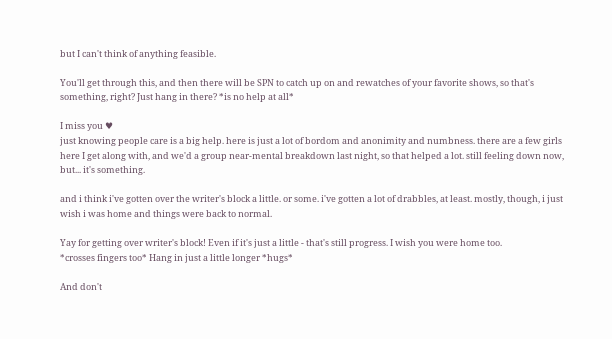but I can't think of anything feasible.

You'll get through this, and then there will be SPN to catch up on and rewatches of your favorite shows, so that's something, right? Just hang in there? *is no help at all*

I miss you ♥
just knowing people care is a big help. here is just a lot of bordom and anonimity and numbness. there are a few girls here I get along with, and we'd a group near-mental breakdown last night, so that helped a lot. still feeling down now, but... it's something.

and i think i've gotten over the writer's block a little. or some. i've gotten a lot of drabbles, at least. mostly, though, i just wish i was home and things were back to normal.

Yay for getting over writer's block! Even if it's just a little - that's still progress. I wish you were home too.
*crosses fingers too* Hang in just a little longer *hugs*

And don't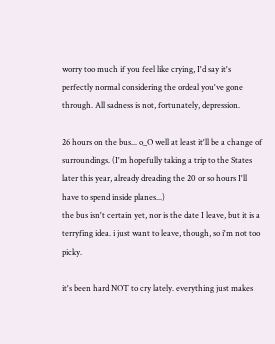worry too much if you feel like crying, I'd say it's perfectly normal considering the ordeal you've gone through. All sadness is not, fortunately, depression.

26 hours on the bus... o_O well at least it'll be a change of surroundings. (I'm hopefully taking a trip to the States later this year, already dreading the 20 or so hours I'll have to spend inside planes...)
the bus isn't certain yet, nor is the date I leave, but it is a terryfing idea. i just want to leave, though, so i'm not too picky.

it's been hard NOT to cry lately. everything just makes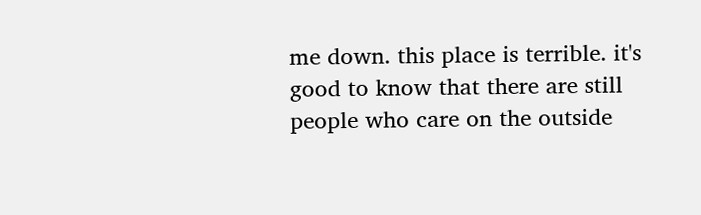me down. this place is terrible. it's good to know that there are still people who care on the outside